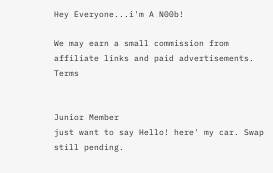Hey Everyone...i'm A N00b!

We may earn a small commission from affiliate links and paid advertisements. Terms


Junior Member
just want to say Hello! here' my car. Swap still pending.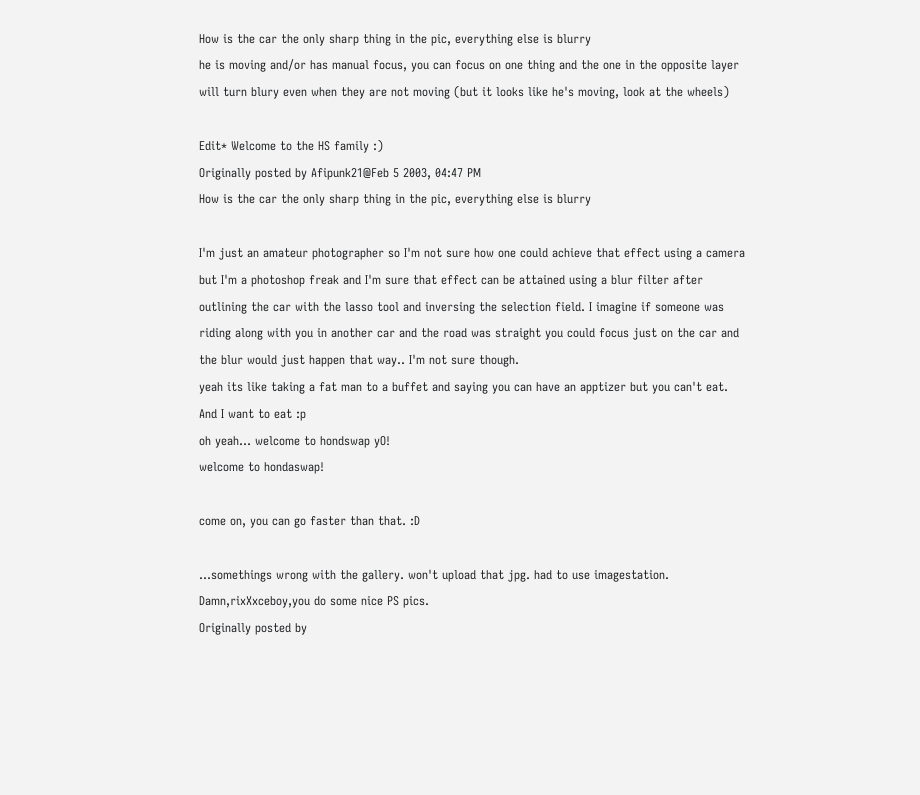How is the car the only sharp thing in the pic, everything else is blurry
he is moving and/or has manual focus, you can focus on one thing and the one in the opposite layer will turn blury even when they are not moving (but it looks like he's moving, look at the wheels)

Edit* Welcome to the HS family :)
Originally posted by Afipunk21@Feb 5 2003, 04:47 PM
How is the car the only sharp thing in the pic, everything else is blurry

I'm just an amateur photographer so I'm not sure how one could achieve that effect using a camera but I'm a photoshop freak and I'm sure that effect can be attained using a blur filter after outlining the car with the lasso tool and inversing the selection field. I imagine if someone was riding along with you in another car and the road was straight you could focus just on the car and the blur would just happen that way.. I'm not sure though.
yeah its like taking a fat man to a buffet and saying you can have an apptizer but you can't eat. And I want to eat :p
oh yeah... welcome to hondswap yO!
welcome to hondaswap!

come on, you can go faster than that. :D

...somethings wrong with the gallery. won't upload that jpg. had to use imagestation.
Damn,rixXxceboy,you do some nice PS pics.
Originally posted by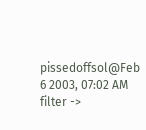pissedoffsol@Feb 6 2003, 07:02 AM
filter ->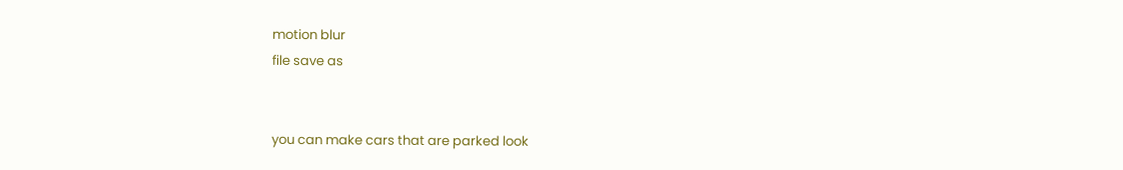motion blur
file save as


you can make cars that are parked look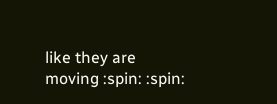like they are moving :spin: :spin: